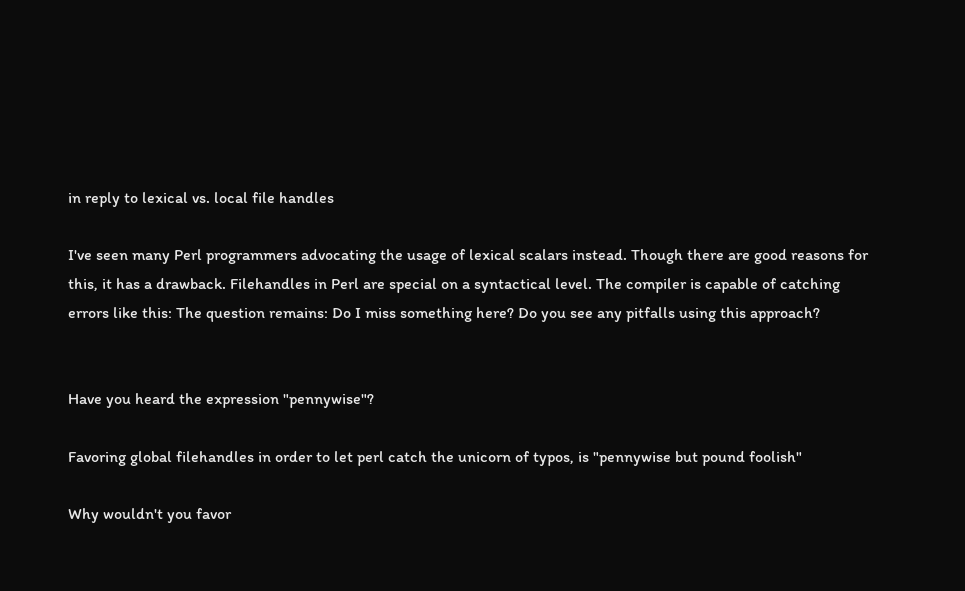in reply to lexical vs. local file handles

I've seen many Perl programmers advocating the usage of lexical scalars instead. Though there are good reasons for this, it has a drawback. Filehandles in Perl are special on a syntactical level. The compiler is capable of catching errors like this: The question remains: Do I miss something here? Do you see any pitfalls using this approach?


Have you heard the expression "pennywise"?

Favoring global filehandles in order to let perl catch the unicorn of typos, is "pennywise but pound foolish"

Why wouldn't you favor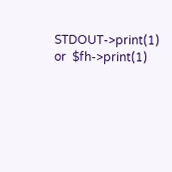STDOUT->print(1) or  $fh->print(1)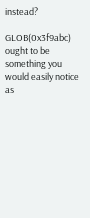instead?

GLOB(0x3f9abc) ought to be something you would easily notice as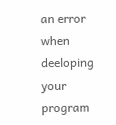an error when deeloping your program